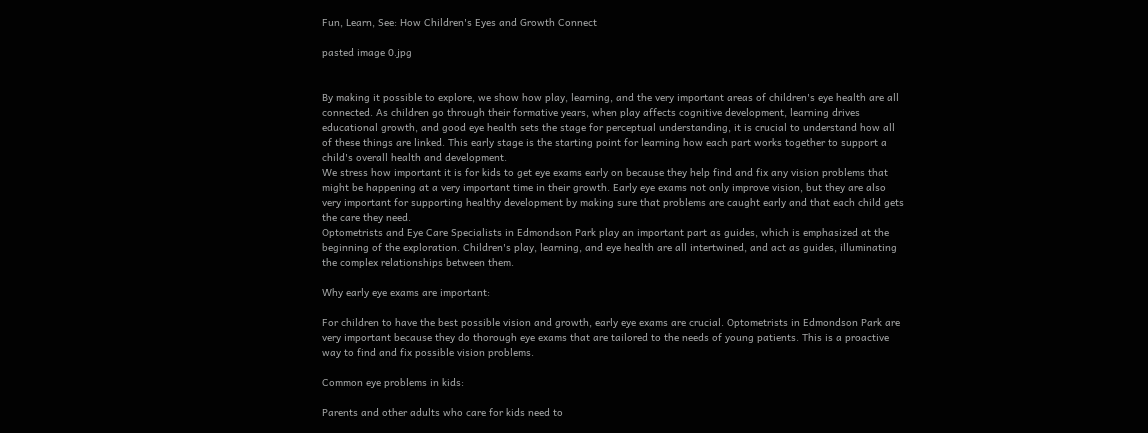Fun, Learn, See: How Children's Eyes and Growth Connect

pasted image 0.jpg


By making it possible to explore, we show how play, learning, and the very important areas of children's eye health are all connected. As children go through their formative years, when play affects cognitive development, learning drives educational growth, and good eye health sets the stage for perceptual understanding, it is crucial to understand how all of these things are linked. This early stage is the starting point for learning how each part works together to support a child's overall health and development.
We stress how important it is for kids to get eye exams early on because they help find and fix any vision problems that might be happening at a very important time in their growth. Early eye exams not only improve vision, but they are also very important for supporting healthy development by making sure that problems are caught early and that each child gets the care they need.
Optometrists and Eye Care Specialists in Edmondson Park play an important part as guides, which is emphasized at the beginning of the exploration. Children's play, learning, and eye health are all intertwined, and act as guides, illuminating the complex relationships between them.

Why early eye exams are important:

For children to have the best possible vision and growth, early eye exams are crucial. Optometrists in Edmondson Park are very important because they do thorough eye exams that are tailored to the needs of young patients. This is a proactive way to find and fix possible vision problems.

Common eye problems in kids:

Parents and other adults who care for kids need to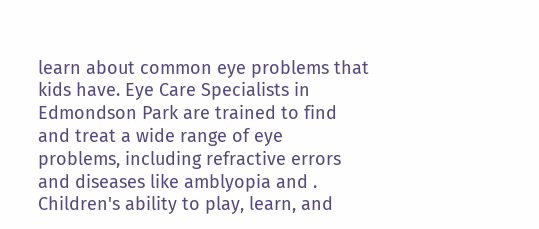learn about common eye problems that kids have. Eye Care Specialists in Edmondson Park are trained to find and treat a wide range of eye problems, including refractive errors and diseases like amblyopia and . Children's ability to play, learn, and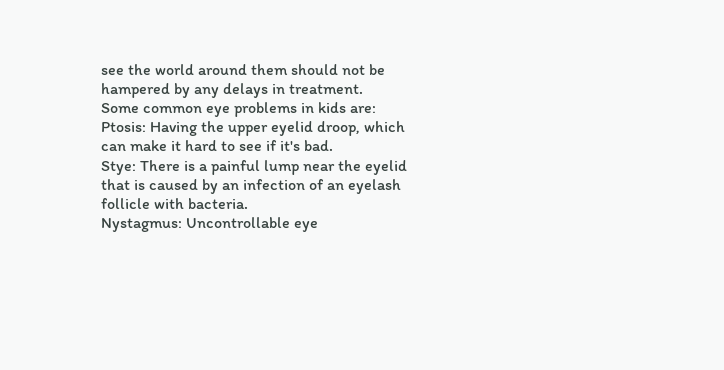see the world around them should not be hampered by any delays in treatment.
Some common eye problems in kids are:
Ptosis: Having the upper eyelid droop, which can make it hard to see if it's bad.
Stye: There is a painful lump near the eyelid that is caused by an infection of an eyelash follicle with bacteria.
Nystagmus: Uncontrollable eye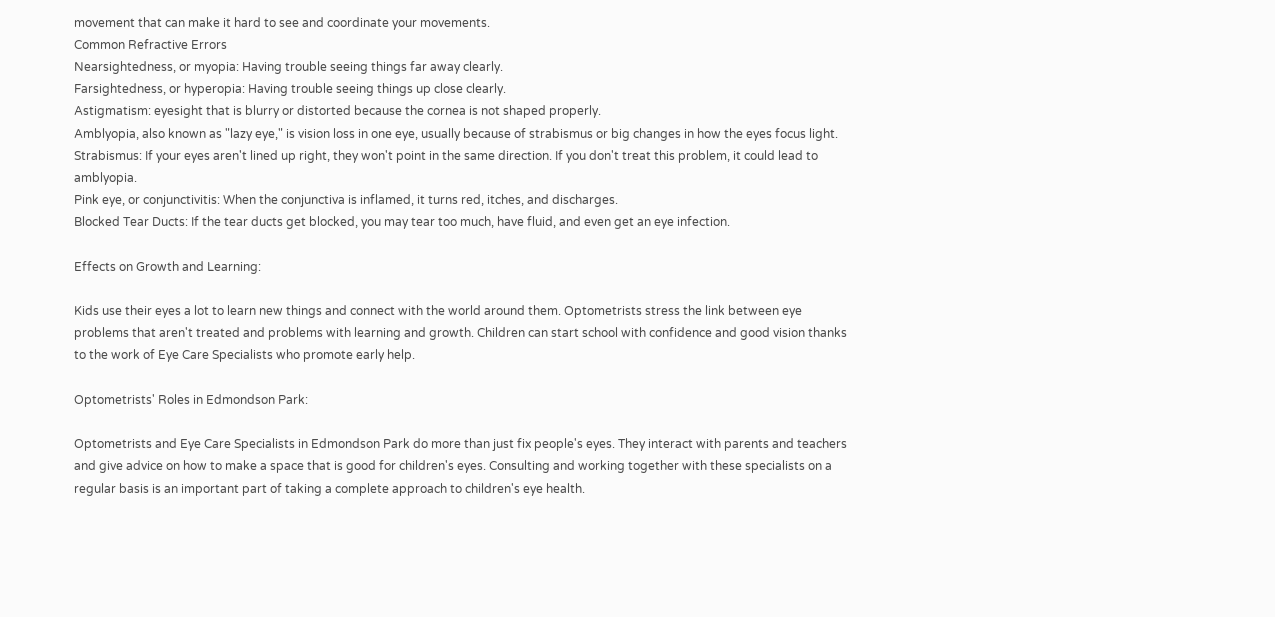movement that can make it hard to see and coordinate your movements.
Common Refractive Errors
Nearsightedness, or myopia: Having trouble seeing things far away clearly.
Farsightedness, or hyperopia: Having trouble seeing things up close clearly.
Astigmatism: eyesight that is blurry or distorted because the cornea is not shaped properly.
Amblyopia, also known as "lazy eye," is vision loss in one eye, usually because of strabismus or big changes in how the eyes focus light.
Strabismus: If your eyes aren't lined up right, they won't point in the same direction. If you don't treat this problem, it could lead to amblyopia.
Pink eye, or conjunctivitis: When the conjunctiva is inflamed, it turns red, itches, and discharges.
Blocked Tear Ducts: If the tear ducts get blocked, you may tear too much, have fluid, and even get an eye infection.

Effects on Growth and Learning:

Kids use their eyes a lot to learn new things and connect with the world around them. Optometrists stress the link between eye problems that aren't treated and problems with learning and growth. Children can start school with confidence and good vision thanks to the work of Eye Care Specialists who promote early help.

Optometrists' Roles in Edmondson Park:

Optometrists and Eye Care Specialists in Edmondson Park do more than just fix people's eyes. They interact with parents and teachers and give advice on how to make a space that is good for children's eyes. Consulting and working together with these specialists on a regular basis is an important part of taking a complete approach to children's eye health.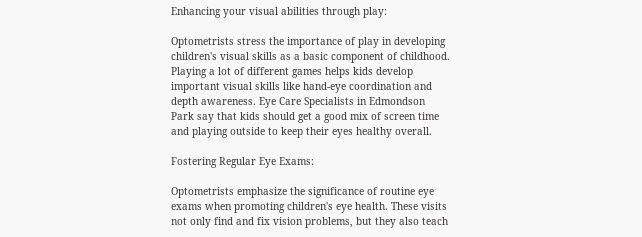Enhancing your visual abilities through play:

Optometrists stress the importance of play in developing children's visual skills as a basic component of childhood. Playing a lot of different games helps kids develop important visual skills like hand-eye coordination and depth awareness. Eye Care Specialists in Edmondson Park say that kids should get a good mix of screen time and playing outside to keep their eyes healthy overall.

Fostering Regular Eye Exams:

Optometrists emphasize the significance of routine eye exams when promoting children's eye health. These visits not only find and fix vision problems, but they also teach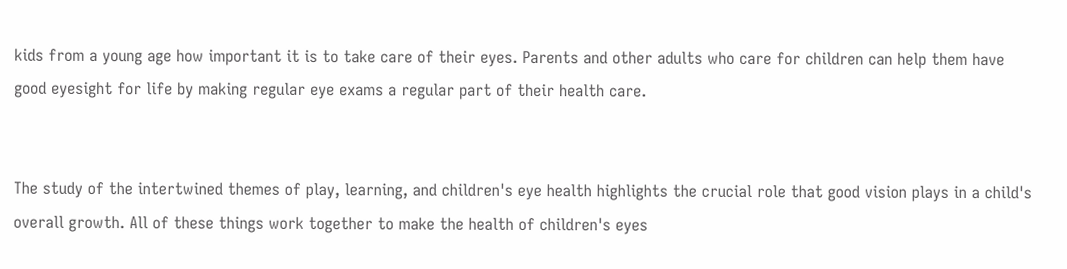kids from a young age how important it is to take care of their eyes. Parents and other adults who care for children can help them have good eyesight for life by making regular eye exams a regular part of their health care.


The study of the intertwined themes of play, learning, and children's eye health highlights the crucial role that good vision plays in a child's overall growth. All of these things work together to make the health of children's eyes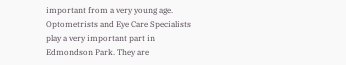important from a very young age. Optometrists and Eye Care Specialists play a very important part in Edmondson Park. They are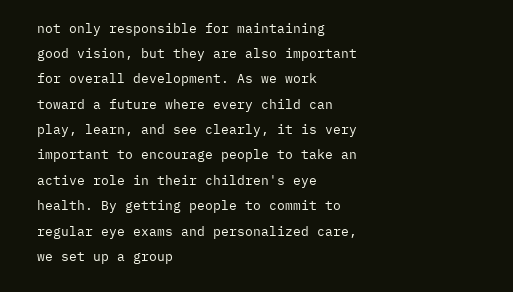not only responsible for maintaining good vision, but they are also important for overall development. As we work toward a future where every child can play, learn, and see clearly, it is very important to encourage people to take an active role in their children's eye health. By getting people to commit to regular eye exams and personalized care, we set up a group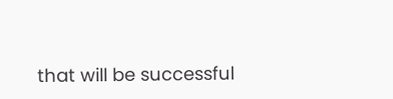that will be successful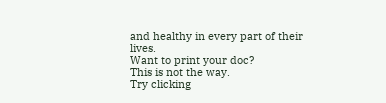and healthy in every part of their lives.
Want to print your doc?
This is not the way.
Try clicking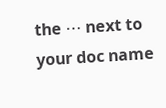the ⋯ next to your doc name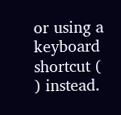or using a keyboard shortcut (
) instead.